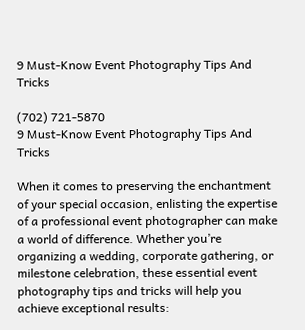9 Must-Know Event Photography Tips And Tricks

(702) 721-5870
9 Must-Know Event Photography Tips And Tricks

When it comes to preserving the enchantment of your special occasion, enlisting the expertise of a professional event photographer can make a world of difference. Whether you’re organizing a wedding, corporate gathering, or milestone celebration, these essential event photography tips and tricks will help you achieve exceptional results: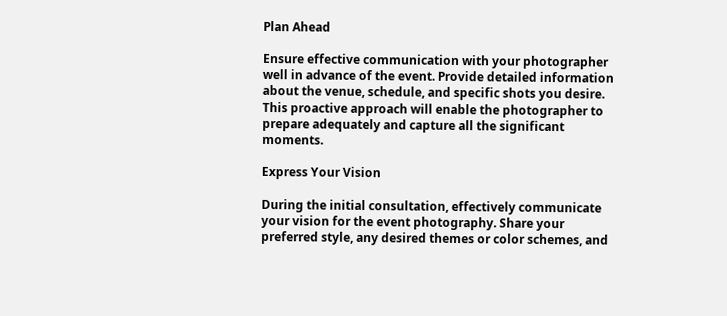Plan Ahead

Ensure effective communication with your photographer well in advance of the event. Provide detailed information about the venue, schedule, and specific shots you desire. This proactive approach will enable the photographer to prepare adequately and capture all the significant moments.

Express Your Vision

During the initial consultation, effectively communicate your vision for the event photography. Share your preferred style, any desired themes or color schemes, and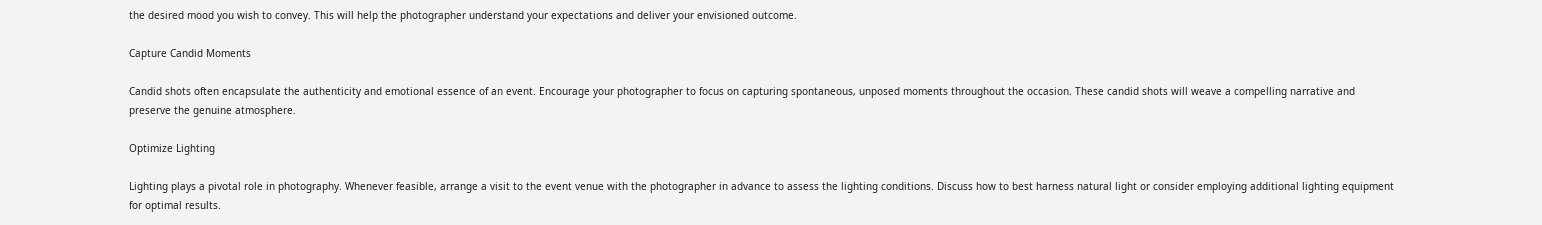the desired mood you wish to convey. This will help the photographer understand your expectations and deliver your envisioned outcome.

Capture Candid Moments

Candid shots often encapsulate the authenticity and emotional essence of an event. Encourage your photographer to focus on capturing spontaneous, unposed moments throughout the occasion. These candid shots will weave a compelling narrative and preserve the genuine atmosphere.

Optimize Lighting

Lighting plays a pivotal role in photography. Whenever feasible, arrange a visit to the event venue with the photographer in advance to assess the lighting conditions. Discuss how to best harness natural light or consider employing additional lighting equipment for optimal results.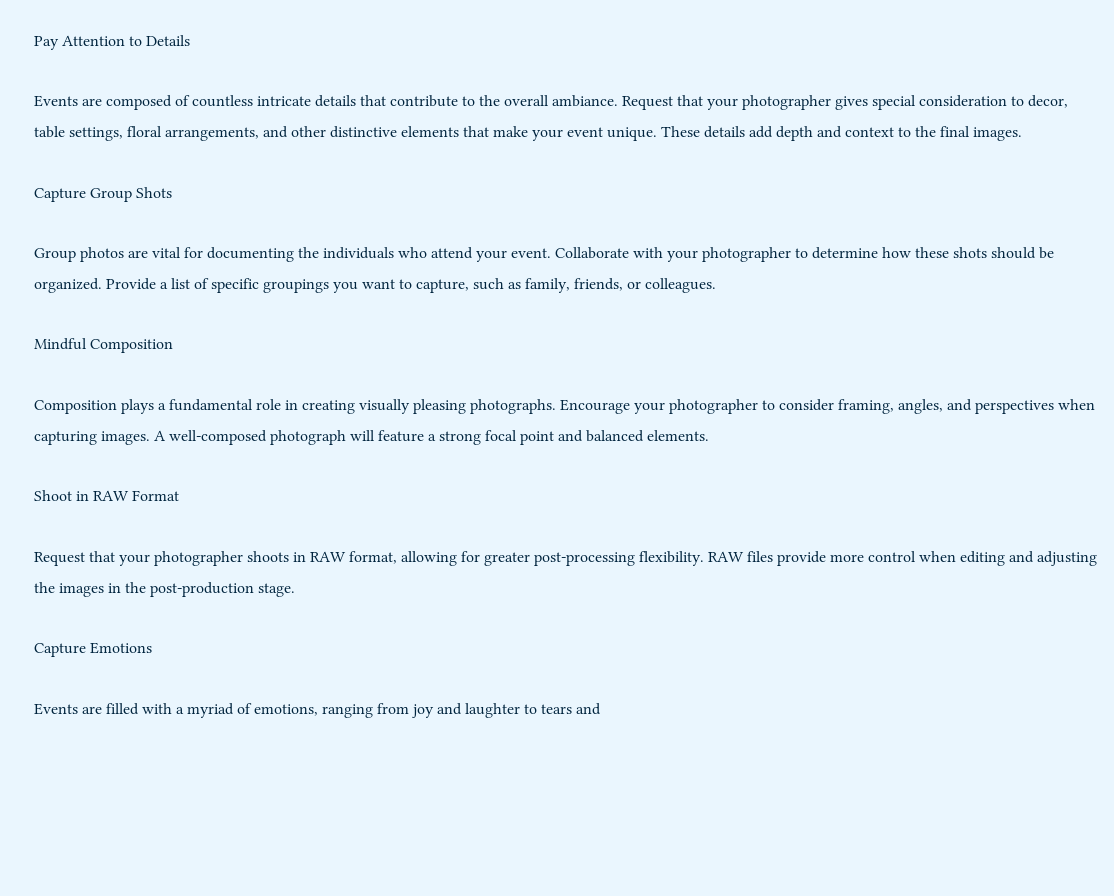Pay Attention to Details

Events are composed of countless intricate details that contribute to the overall ambiance. Request that your photographer gives special consideration to decor, table settings, floral arrangements, and other distinctive elements that make your event unique. These details add depth and context to the final images.

Capture Group Shots

Group photos are vital for documenting the individuals who attend your event. Collaborate with your photographer to determine how these shots should be organized. Provide a list of specific groupings you want to capture, such as family, friends, or colleagues.

Mindful Composition

Composition plays a fundamental role in creating visually pleasing photographs. Encourage your photographer to consider framing, angles, and perspectives when capturing images. A well-composed photograph will feature a strong focal point and balanced elements.

Shoot in RAW Format

Request that your photographer shoots in RAW format, allowing for greater post-processing flexibility. RAW files provide more control when editing and adjusting the images in the post-production stage.

Capture Emotions

Events are filled with a myriad of emotions, ranging from joy and laughter to tears and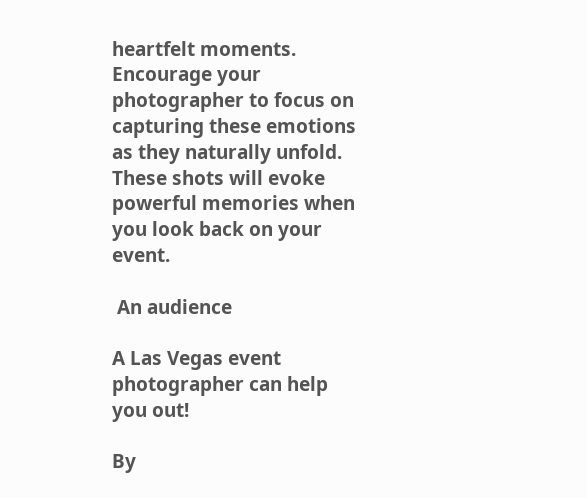heartfelt moments. Encourage your photographer to focus on capturing these emotions as they naturally unfold. These shots will evoke powerful memories when you look back on your event.

 An audience

A Las Vegas event photographer can help you out!

By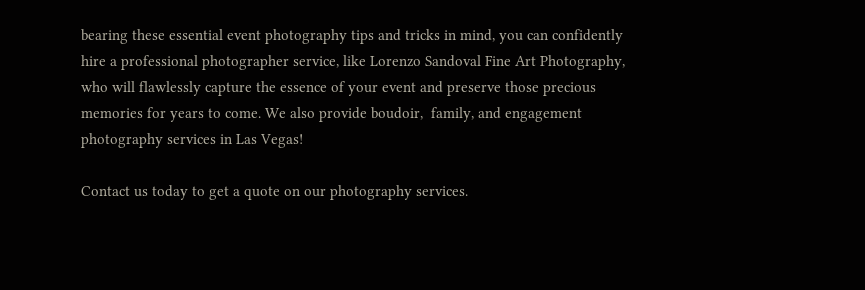bearing these essential event photography tips and tricks in mind, you can confidently hire a professional photographer service, like Lorenzo Sandoval Fine Art Photography, who will flawlessly capture the essence of your event and preserve those precious memories for years to come. We also provide boudoir,  family, and engagement photography services in Las Vegas!

Contact us today to get a quote on our photography services.